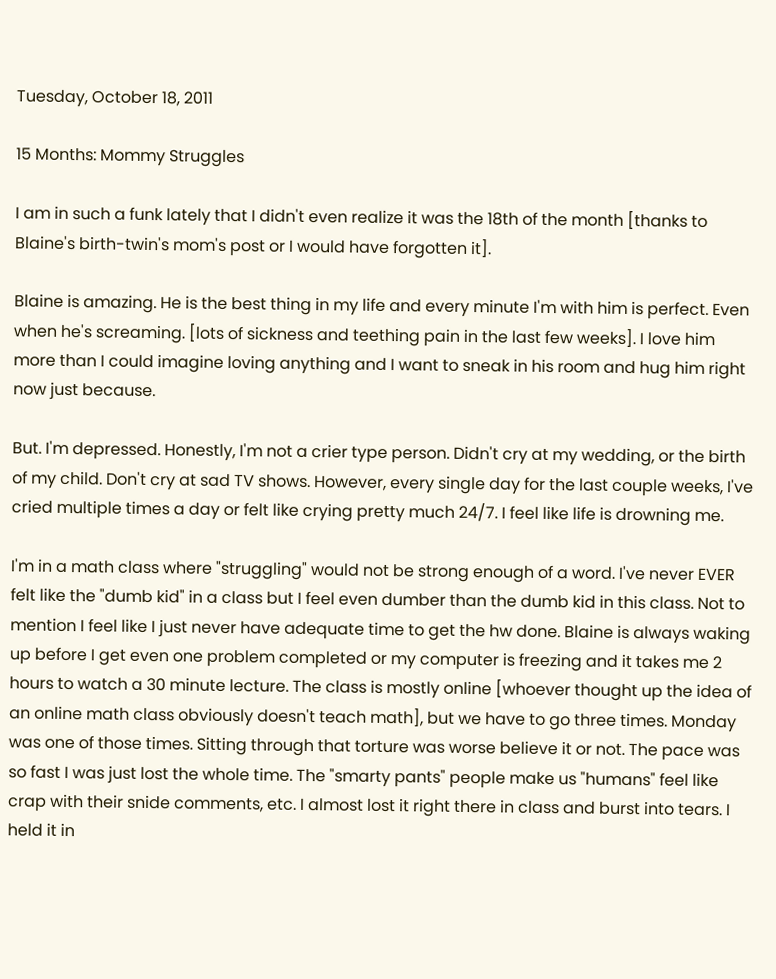Tuesday, October 18, 2011

15 Months: Mommy Struggles

I am in such a funk lately that I didn't even realize it was the 18th of the month [thanks to Blaine's birth-twin's mom's post or I would have forgotten it].

Blaine is amazing. He is the best thing in my life and every minute I'm with him is perfect. Even when he's screaming. [lots of sickness and teething pain in the last few weeks]. I love him more than I could imagine loving anything and I want to sneak in his room and hug him right now just because.

But. I'm depressed. Honestly, I'm not a crier type person. Didn't cry at my wedding, or the birth of my child. Don't cry at sad TV shows. However, every single day for the last couple weeks, I've cried multiple times a day or felt like crying pretty much 24/7. I feel like life is drowning me.

I'm in a math class where "struggling" would not be strong enough of a word. I've never EVER felt like the "dumb kid" in a class but I feel even dumber than the dumb kid in this class. Not to mention I feel like I just never have adequate time to get the hw done. Blaine is always waking up before I get even one problem completed or my computer is freezing and it takes me 2 hours to watch a 30 minute lecture. The class is mostly online [whoever thought up the idea of an online math class obviously doesn't teach math], but we have to go three times. Monday was one of those times. Sitting through that torture was worse believe it or not. The pace was so fast I was just lost the whole time. The "smarty pants" people make us "humans" feel like crap with their snide comments, etc. I almost lost it right there in class and burst into tears. I held it in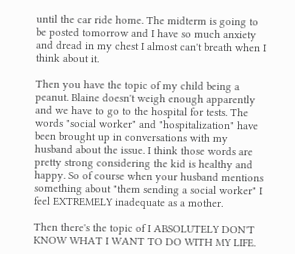until the car ride home. The midterm is going to be posted tomorrow and I have so much anxiety and dread in my chest I almost can't breath when I think about it.

Then you have the topic of my child being a peanut. Blaine doesn't weigh enough apparently and we have to go to the hospital for tests. The words "social worker" and "hospitalization" have been brought up in conversations with my husband about the issue. I think those words are pretty strong considering the kid is healthy and happy. So of course when your husband mentions something about "them sending a social worker" I feel EXTREMELY inadequate as a mother.

Then there's the topic of I ABSOLUTELY DON'T KNOW WHAT I WANT TO DO WITH MY LIFE.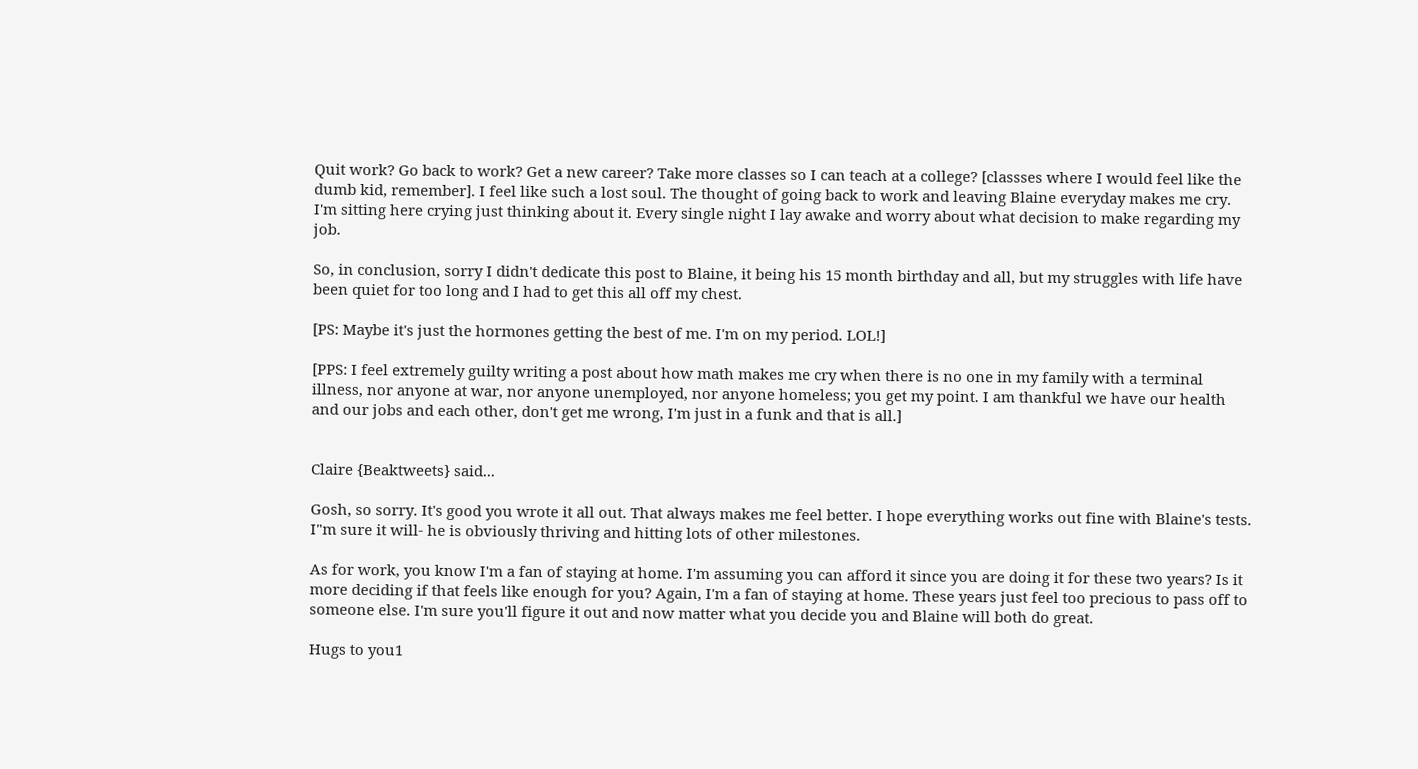Quit work? Go back to work? Get a new career? Take more classes so I can teach at a college? [classses where I would feel like the dumb kid, remember]. I feel like such a lost soul. The thought of going back to work and leaving Blaine everyday makes me cry. I'm sitting here crying just thinking about it. Every single night I lay awake and worry about what decision to make regarding my job.

So, in conclusion, sorry I didn't dedicate this post to Blaine, it being his 15 month birthday and all, but my struggles with life have been quiet for too long and I had to get this all off my chest.

[PS: Maybe it's just the hormones getting the best of me. I'm on my period. LOL!]

[PPS: I feel extremely guilty writing a post about how math makes me cry when there is no one in my family with a terminal illness, nor anyone at war, nor anyone unemployed, nor anyone homeless; you get my point. I am thankful we have our health and our jobs and each other, don't get me wrong, I'm just in a funk and that is all.]


Claire {Beaktweets} said...

Gosh, so sorry. It's good you wrote it all out. That always makes me feel better. I hope everything works out fine with Blaine's tests. I"m sure it will- he is obviously thriving and hitting lots of other milestones.

As for work, you know I'm a fan of staying at home. I'm assuming you can afford it since you are doing it for these two years? Is it more deciding if that feels like enough for you? Again, I'm a fan of staying at home. These years just feel too precious to pass off to someone else. I'm sure you'll figure it out and now matter what you decide you and Blaine will both do great.

Hugs to you1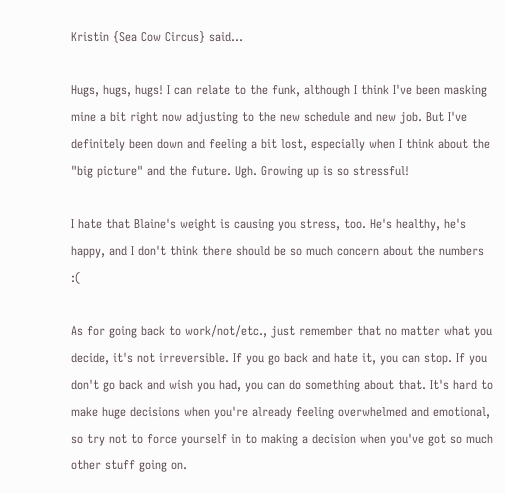Kristin {Sea Cow Circus} said...

Hugs, hugs, hugs! I can relate to the funk, although I think I've been masking mine a bit right now adjusting to the new schedule and new job. But I've definitely been down and feeling a bit lost, especially when I think about the "big picture" and the future. Ugh. Growing up is so stressful!

I hate that Blaine's weight is causing you stress, too. He's healthy, he's happy, and I don't think there should be so much concern about the numbers :(

As for going back to work/not/etc., just remember that no matter what you decide, it's not irreversible. If you go back and hate it, you can stop. If you don't go back and wish you had, you can do something about that. It's hard to make huge decisions when you're already feeling overwhelmed and emotional, so try not to force yourself in to making a decision when you've got so much other stuff going on.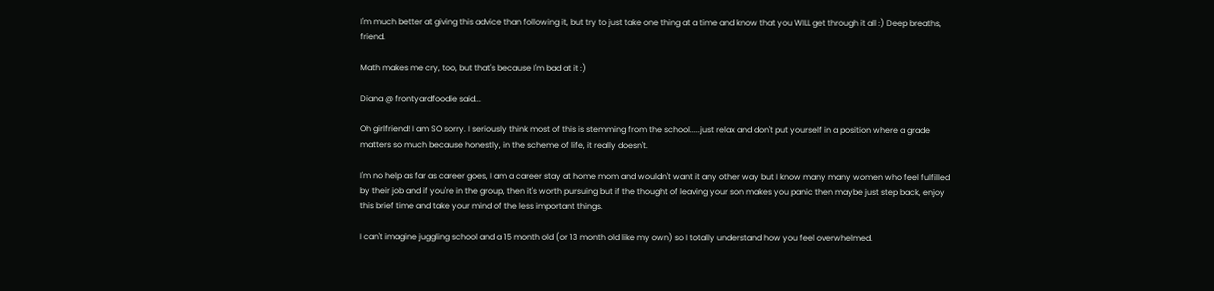I'm much better at giving this advice than following it, but try to just take one thing at a time and know that you WILL get through it all :) Deep breaths, friend.

Math makes me cry, too, but that's because I'm bad at it :)

Diana @ frontyardfoodie said...

Oh girlfriend! I am SO sorry. I seriously think most of this is stemming from the school.....just relax and don't put yourself in a position where a grade matters so much because honestly, in the scheme of life, it really doesn't.

I'm no help as far as career goes, I am a career stay at home mom and wouldn't want it any other way but I know many many women who feel fulfilled by their job and if you're in the group, then it's worth pursuing but if the thought of leaving your son makes you panic then maybe just step back, enjoy this brief time and take your mind of the less important things.

I can't imagine juggling school and a 15 month old (or 13 month old like my own) so I totally understand how you feel overwhelmed.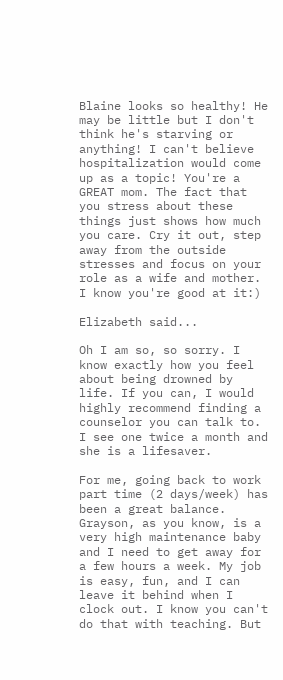Blaine looks so healthy! He may be little but I don't think he's starving or anything! I can't believe hospitalization would come up as a topic! You're a GREAT mom. The fact that you stress about these things just shows how much you care. Cry it out, step away from the outside stresses and focus on your role as a wife and mother. I know you're good at it:)

Elizabeth said...

Oh I am so, so sorry. I know exactly how you feel about being drowned by life. If you can, I would highly recommend finding a counselor you can talk to. I see one twice a month and she is a lifesaver.

For me, going back to work part time (2 days/week) has been a great balance. Grayson, as you know, is a very high maintenance baby and I need to get away for a few hours a week. My job is easy, fun, and I can leave it behind when I clock out. I know you can't do that with teaching. But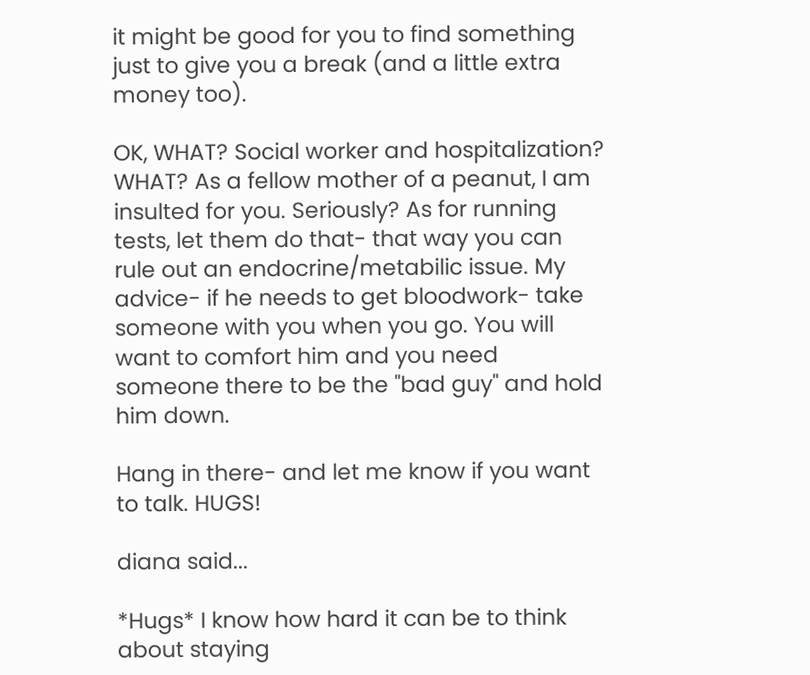it might be good for you to find something just to give you a break (and a little extra money too).

OK, WHAT? Social worker and hospitalization? WHAT? As a fellow mother of a peanut, I am insulted for you. Seriously? As for running tests, let them do that- that way you can rule out an endocrine/metabilic issue. My advice- if he needs to get bloodwork- take someone with you when you go. You will want to comfort him and you need someone there to be the "bad guy" and hold him down.

Hang in there- and let me know if you want to talk. HUGS!

diana said...

*Hugs* I know how hard it can be to think about staying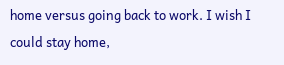home versus going back to work. I wish I could stay home,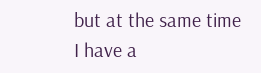but at the same time I have a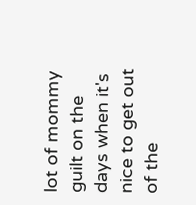lot of mommy guilt on the days when it's nice to get out of the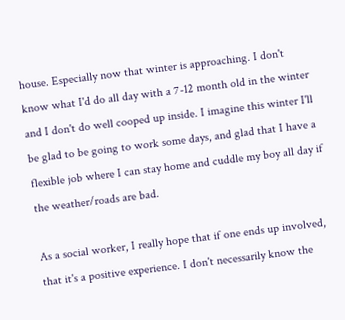house. Especially now that winter is approaching. I don't know what I'd do all day with a 7-12 month old in the winter and I don't do well cooped up inside. I imagine this winter I'll be glad to be going to work some days, and glad that I have a flexible job where I can stay home and cuddle my boy all day if the weather/roads are bad.

As a social worker, I really hope that if one ends up involved, that it's a positive experience. I don't necessarily know the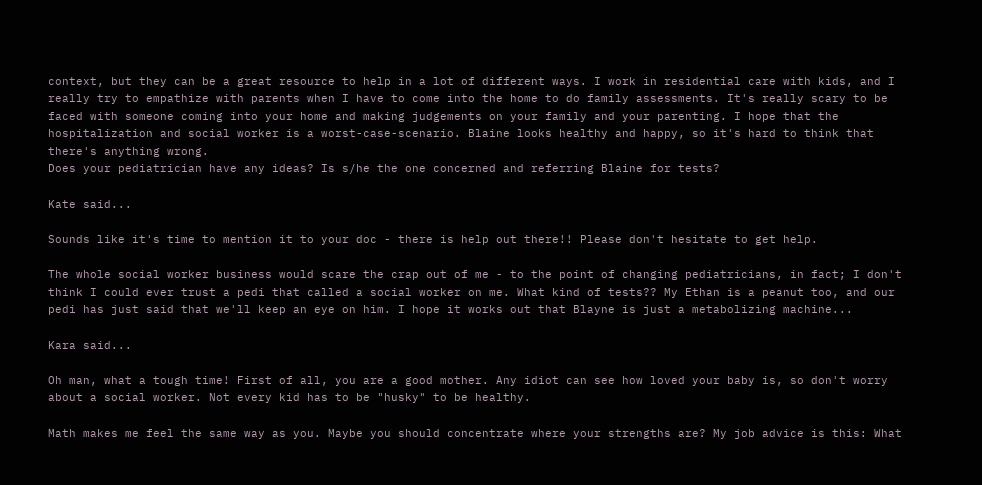context, but they can be a great resource to help in a lot of different ways. I work in residential care with kids, and I really try to empathize with parents when I have to come into the home to do family assessments. It's really scary to be faced with someone coming into your home and making judgements on your family and your parenting. I hope that the hospitalization and social worker is a worst-case-scenario. Blaine looks healthy and happy, so it's hard to think that there's anything wrong.
Does your pediatrician have any ideas? Is s/he the one concerned and referring Blaine for tests?

Kate said...

Sounds like it's time to mention it to your doc - there is help out there!! Please don't hesitate to get help.

The whole social worker business would scare the crap out of me - to the point of changing pediatricians, in fact; I don't think I could ever trust a pedi that called a social worker on me. What kind of tests?? My Ethan is a peanut too, and our pedi has just said that we'll keep an eye on him. I hope it works out that Blayne is just a metabolizing machine...

Kara said...

Oh man, what a tough time! First of all, you are a good mother. Any idiot can see how loved your baby is, so don't worry about a social worker. Not every kid has to be "husky" to be healthy.

Math makes me feel the same way as you. Maybe you should concentrate where your strengths are? My job advice is this: What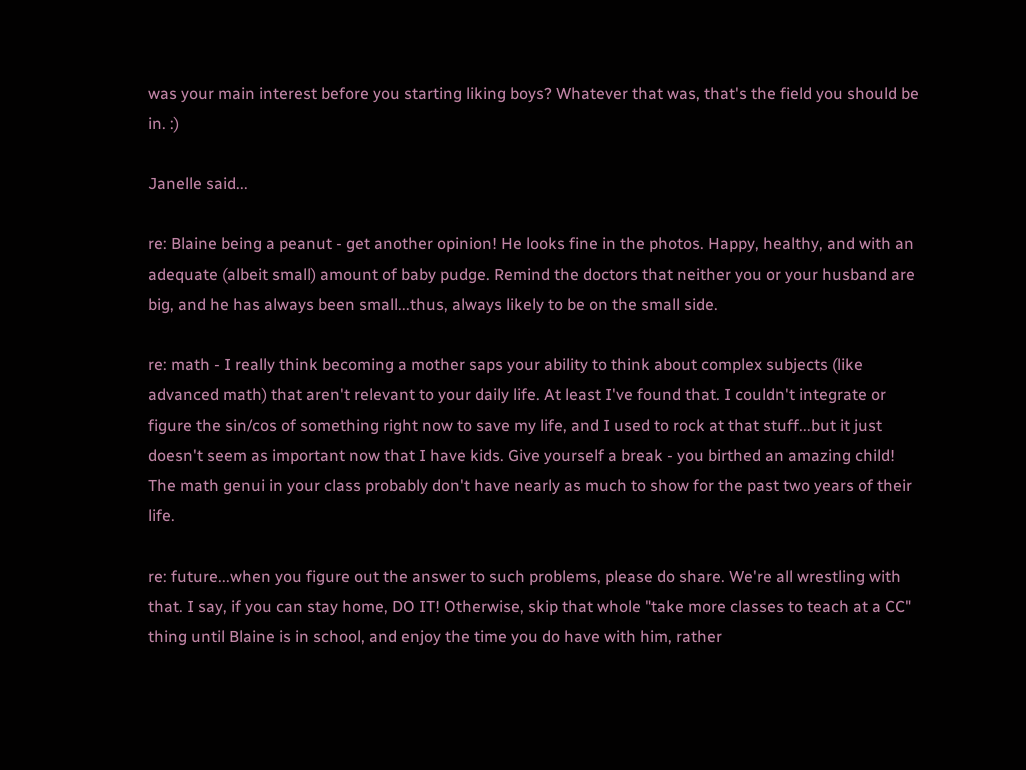was your main interest before you starting liking boys? Whatever that was, that's the field you should be in. :)

Janelle said...

re: Blaine being a peanut - get another opinion! He looks fine in the photos. Happy, healthy, and with an adequate (albeit small) amount of baby pudge. Remind the doctors that neither you or your husband are big, and he has always been small...thus, always likely to be on the small side.

re: math - I really think becoming a mother saps your ability to think about complex subjects (like advanced math) that aren't relevant to your daily life. At least I've found that. I couldn't integrate or figure the sin/cos of something right now to save my life, and I used to rock at that stuff...but it just doesn't seem as important now that I have kids. Give yourself a break - you birthed an amazing child! The math genui in your class probably don't have nearly as much to show for the past two years of their life.

re: future...when you figure out the answer to such problems, please do share. We're all wrestling with that. I say, if you can stay home, DO IT! Otherwise, skip that whole "take more classes to teach at a CC" thing until Blaine is in school, and enjoy the time you do have with him, rather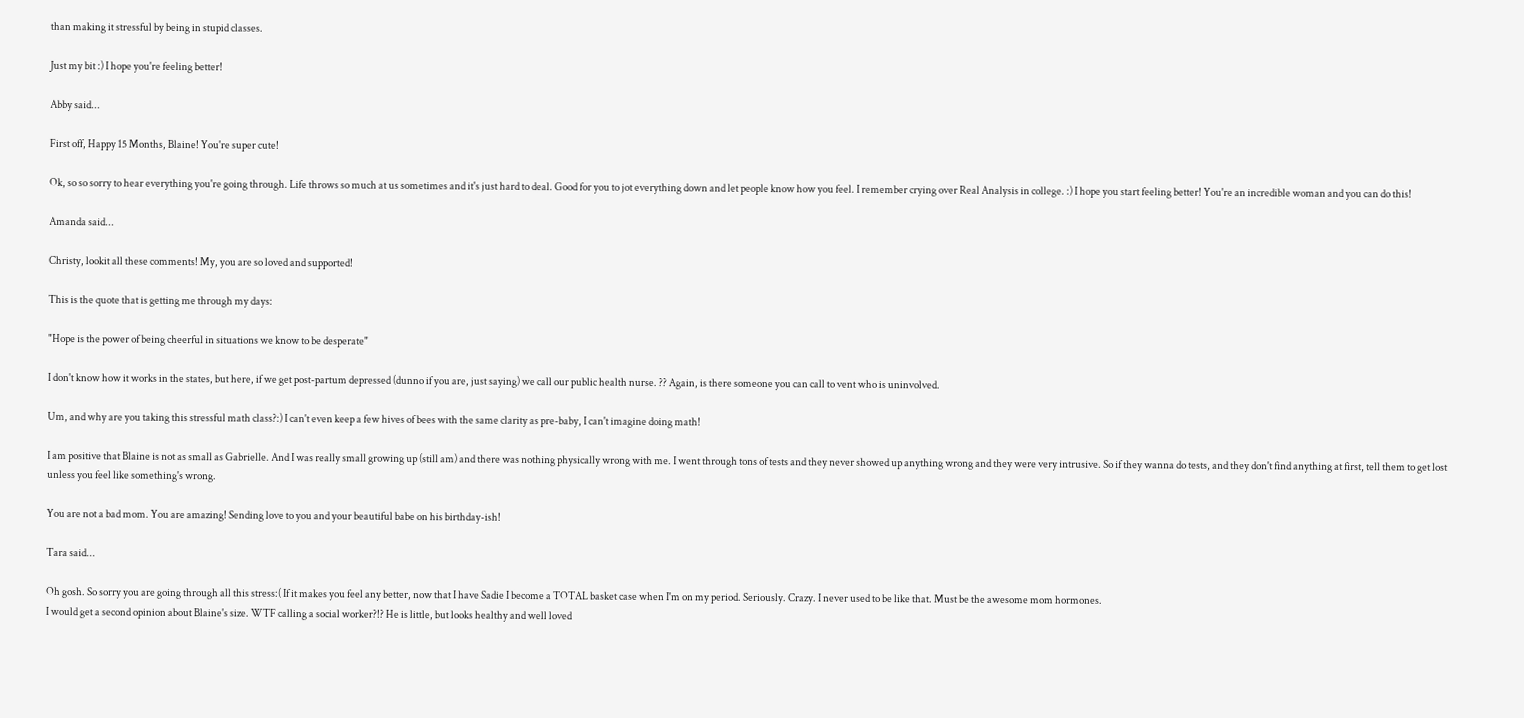than making it stressful by being in stupid classes.

Just my bit :) I hope you're feeling better!

Abby said...

First off, Happy 15 Months, Blaine! You're super cute!

Ok, so so sorry to hear everything you're going through. Life throws so much at us sometimes and it's just hard to deal. Good for you to jot everything down and let people know how you feel. I remember crying over Real Analysis in college. :) I hope you start feeling better! You're an incredible woman and you can do this!

Amanda said...

Christy, lookit all these comments! My, you are so loved and supported!

This is the quote that is getting me through my days:

"Hope is the power of being cheerful in situations we know to be desperate"

I don't know how it works in the states, but here, if we get post-partum depressed (dunno if you are, just saying) we call our public health nurse. ?? Again, is there someone you can call to vent who is uninvolved.

Um, and why are you taking this stressful math class?:) I can't even keep a few hives of bees with the same clarity as pre-baby, I can't imagine doing math!

I am positive that Blaine is not as small as Gabrielle. And I was really small growing up (still am) and there was nothing physically wrong with me. I went through tons of tests and they never showed up anything wrong and they were very intrusive. So if they wanna do tests, and they don't find anything at first, tell them to get lost unless you feel like something's wrong.

You are not a bad mom. You are amazing! Sending love to you and your beautiful babe on his birthday-ish!

Tara said...

Oh gosh. So sorry you are going through all this stress:( If it makes you feel any better, now that I have Sadie I become a TOTAL basket case when I'm on my period. Seriously. Crazy. I never used to be like that. Must be the awesome mom hormones.
I would get a second opinion about Blaine's size. WTF calling a social worker?!? He is little, but looks healthy and well loved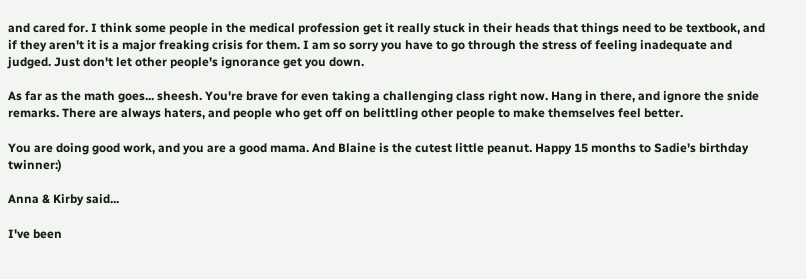and cared for. I think some people in the medical profession get it really stuck in their heads that things need to be textbook, and if they aren't it is a major freaking crisis for them. I am so sorry you have to go through the stress of feeling inadequate and judged. Just don't let other people's ignorance get you down.

As far as the math goes... sheesh. You're brave for even taking a challenging class right now. Hang in there, and ignore the snide remarks. There are always haters, and people who get off on belittling other people to make themselves feel better.

You are doing good work, and you are a good mama. And Blaine is the cutest little peanut. Happy 15 months to Sadie's birthday twinner:)

Anna & Kirby said...

I've been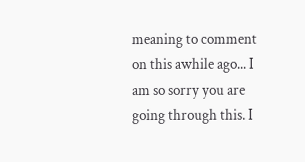meaning to comment on this awhile ago... I am so sorry you are going through this. I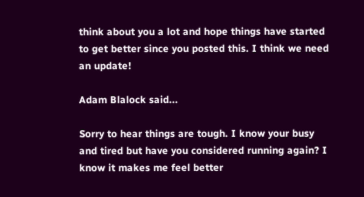think about you a lot and hope things have started to get better since you posted this. I think we need an update!

Adam Blalock said...

Sorry to hear things are tough. I know your busy and tired but have you considered running again? I know it makes me feel better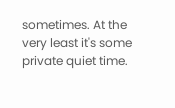sometimes. At the very least it's some private quiet time.